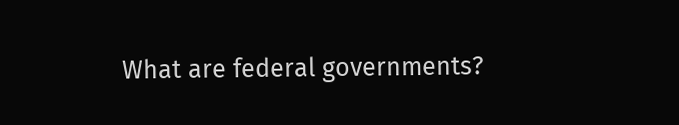What are federal governments?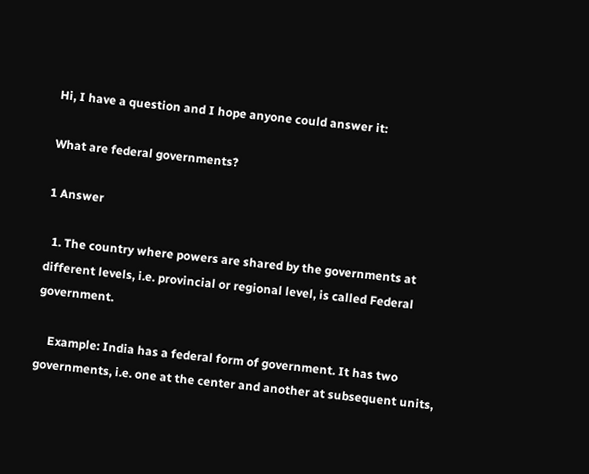Hi, I have a question and I hope anyone could answer it:

What are federal governments?

1 Answer

  1. The country where powers are shared by the governments at different levels, i.e. provincial or regional level, is called Federal government.

    Example: India has a federal form of government. It has two governments, i.e. one at the center and another at subsequent units,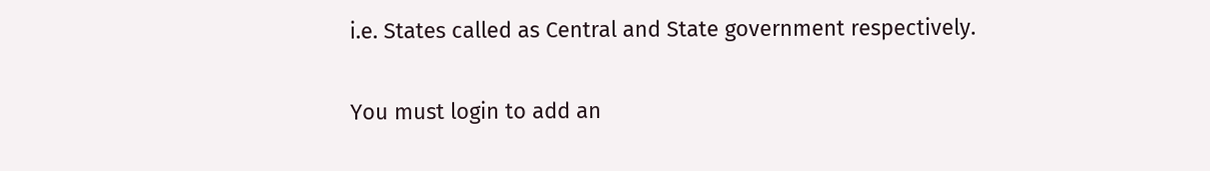i.e. States called as Central and State government respectively.

You must login to add an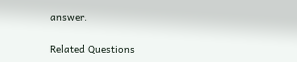answer.

Related Questions